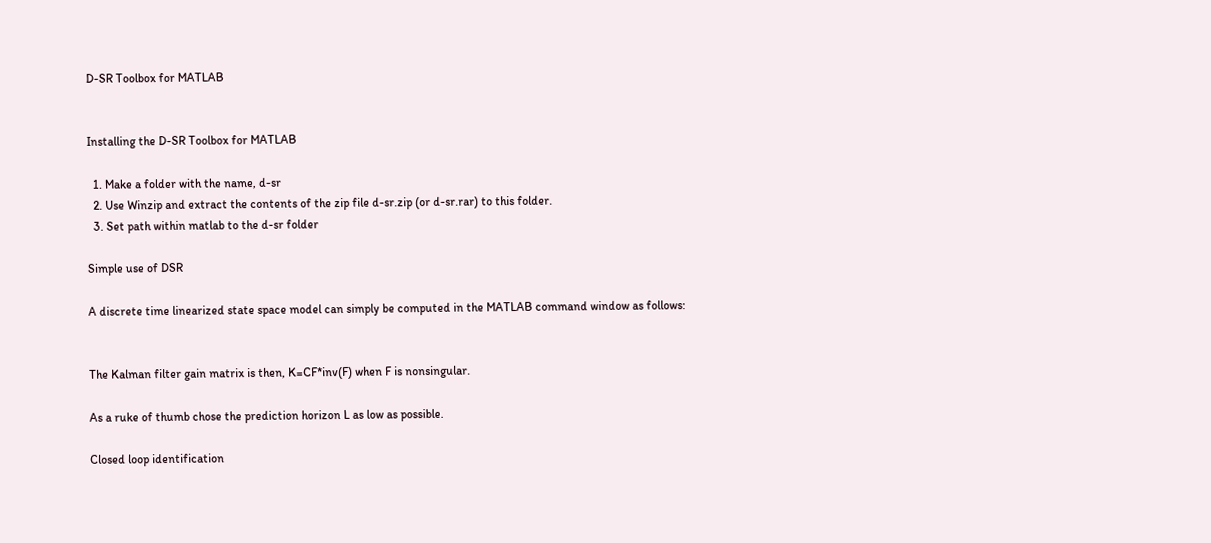D-SR Toolbox for MATLAB


Installing the D-SR Toolbox for MATLAB

  1. Make a folder with the name, d-sr
  2. Use Winzip and extract the contents of the zip file d-sr.zip (or d-sr.rar) to this folder.
  3. Set path within matlab to the d-sr folder

Simple use of DSR

A discrete time linearized state space model can simply be computed in the MATLAB command window as follows:


The Kalman filter gain matrix is then, K=CF*inv(F) when F is nonsingular.

As a ruke of thumb chose the prediction horizon L as low as possible.

Closed loop identification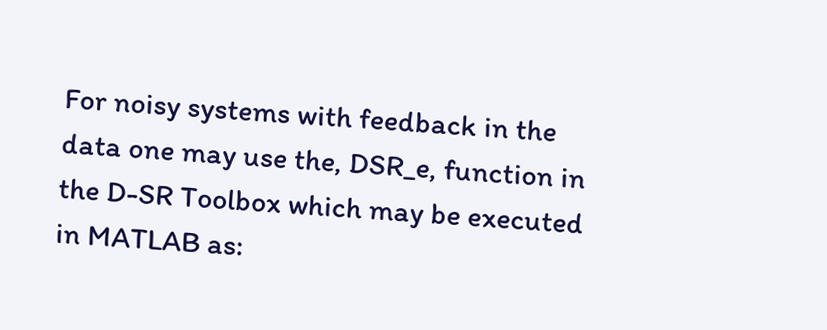For noisy systems with feedback in the data one may use the, DSR_e, function in the D-SR Toolbox which may be executed in MATLAB as: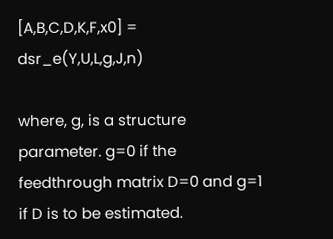[A,B,C,D,K,F,x0] = dsr_e(Y,U,L,g,J,n)

where, g, is a structure parameter. g=0 if the feedthrough matrix D=0 and g=1 if D is to be estimated.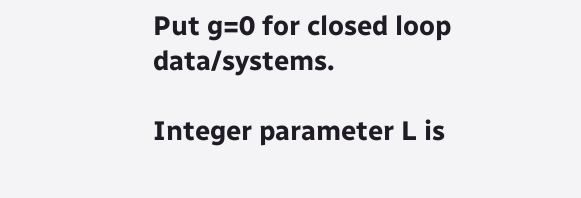Put g=0 for closed loop data/systems.

Integer parameter L is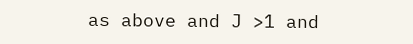as above and J >1 and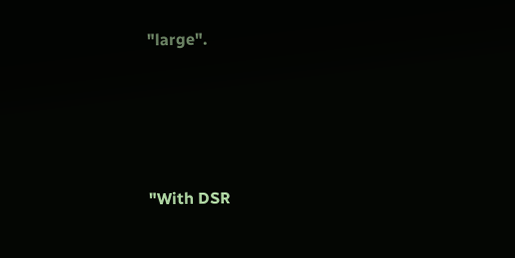"large".




"With DSR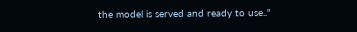the model is served and ready to use.."